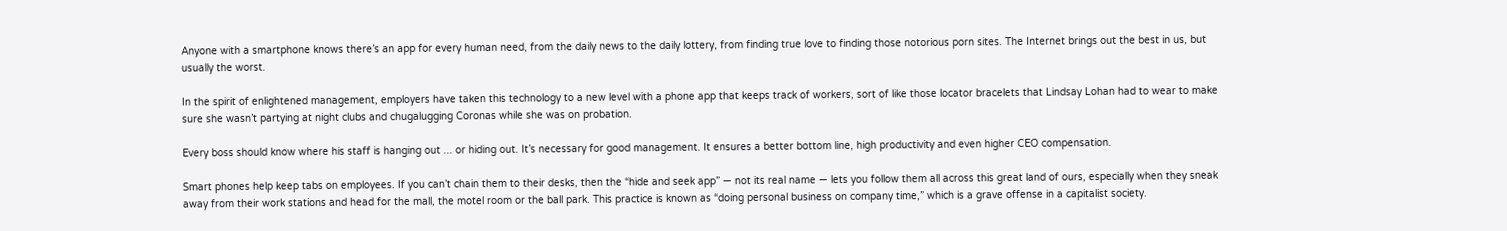Anyone with a smartphone knows there’s an app for every human need, from the daily news to the daily lottery, from finding true love to finding those notorious porn sites. The Internet brings out the best in us, but usually the worst.

In the spirit of enlightened management, employers have taken this technology to a new level with a phone app that keeps track of workers, sort of like those locator bracelets that Lindsay Lohan had to wear to make sure she wasn’t partying at night clubs and chugalugging Coronas while she was on probation.

Every boss should know where his staff is hanging out ... or hiding out. It’s necessary for good management. It ensures a better bottom line, high productivity and even higher CEO compensation.

Smart phones help keep tabs on employees. If you can’t chain them to their desks, then the “hide and seek app” — not its real name — lets you follow them all across this great land of ours, especially when they sneak away from their work stations and head for the mall, the motel room or the ball park. This practice is known as “doing personal business on company time,” which is a grave offense in a capitalist society.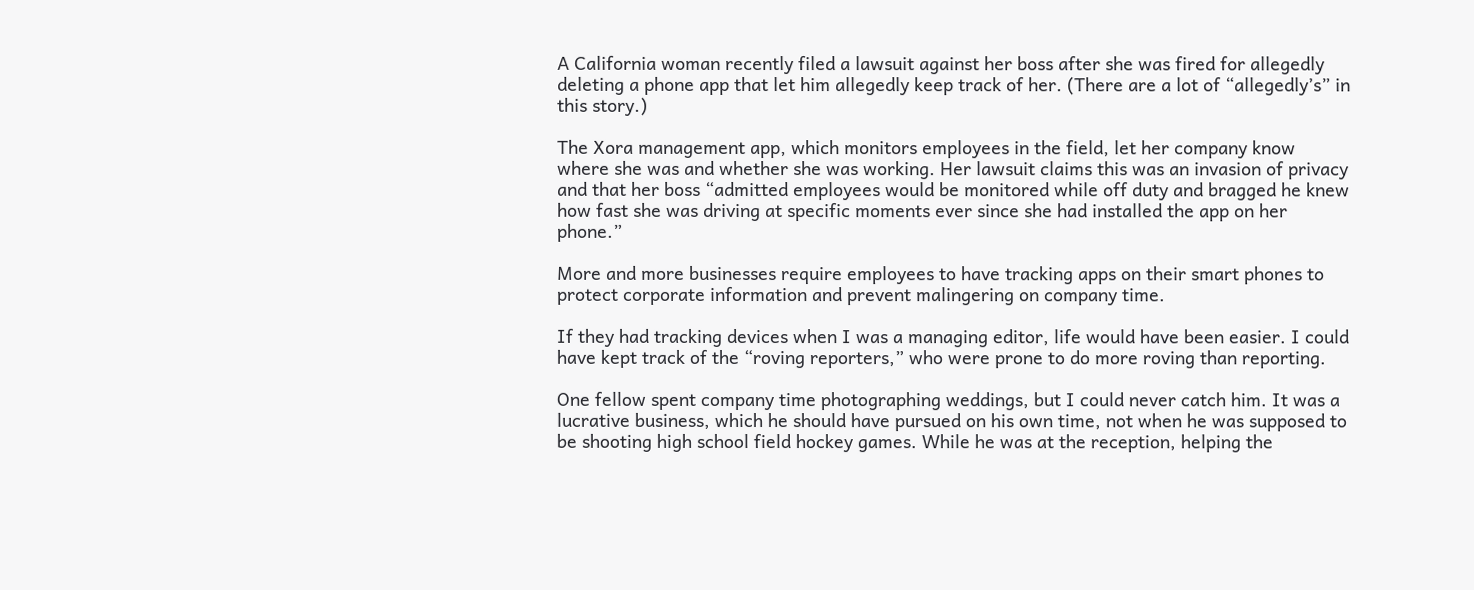A California woman recently filed a lawsuit against her boss after she was fired for allegedly deleting a phone app that let him allegedly keep track of her. (There are a lot of “allegedly’s” in this story.)

The Xora management app, which monitors employees in the field, let her company know where she was and whether she was working. Her lawsuit claims this was an invasion of privacy and that her boss “admitted employees would be monitored while off duty and bragged he knew how fast she was driving at specific moments ever since she had installed the app on her phone.”

More and more businesses require employees to have tracking apps on their smart phones to protect corporate information and prevent malingering on company time.

If they had tracking devices when I was a managing editor, life would have been easier. I could have kept track of the “roving reporters,” who were prone to do more roving than reporting.

One fellow spent company time photographing weddings, but I could never catch him. It was a lucrative business, which he should have pursued on his own time, not when he was supposed to be shooting high school field hockey games. While he was at the reception, helping the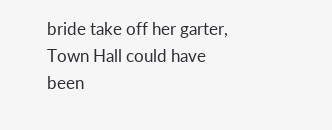bride take off her garter, Town Hall could have been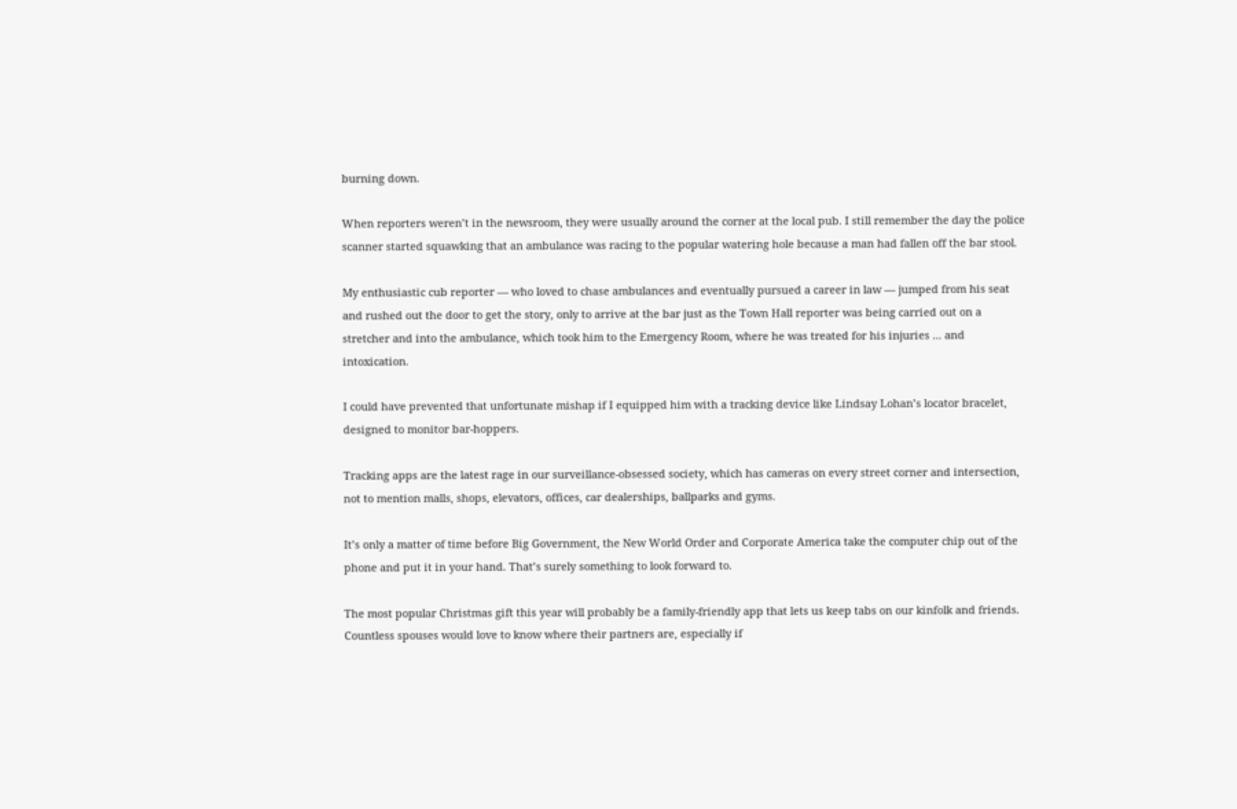burning down.

When reporters weren’t in the newsroom, they were usually around the corner at the local pub. I still remember the day the police scanner started squawking that an ambulance was racing to the popular watering hole because a man had fallen off the bar stool.

My enthusiastic cub reporter — who loved to chase ambulances and eventually pursued a career in law — jumped from his seat and rushed out the door to get the story, only to arrive at the bar just as the Town Hall reporter was being carried out on a stretcher and into the ambulance, which took him to the Emergency Room, where he was treated for his injuries ... and intoxication.

I could have prevented that unfortunate mishap if I equipped him with a tracking device like Lindsay Lohan’s locator bracelet, designed to monitor bar-hoppers.

Tracking apps are the latest rage in our surveillance-obsessed society, which has cameras on every street corner and intersection, not to mention malls, shops, elevators, offices, car dealerships, ballparks and gyms.

It’s only a matter of time before Big Government, the New World Order and Corporate America take the computer chip out of the phone and put it in your hand. That’s surely something to look forward to.

The most popular Christmas gift this year will probably be a family-friendly app that lets us keep tabs on our kinfolk and friends. Countless spouses would love to know where their partners are, especially if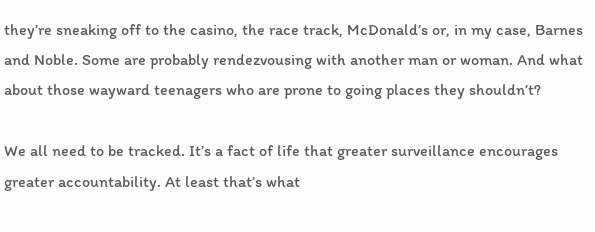they’re sneaking off to the casino, the race track, McDonald’s or, in my case, Barnes and Noble. Some are probably rendezvousing with another man or woman. And what about those wayward teenagers who are prone to going places they shouldn’t?

We all need to be tracked. It’s a fact of life that greater surveillance encourages greater accountability. At least that’s what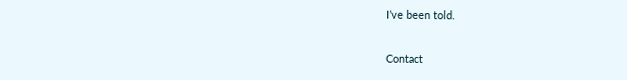I’ve been told.

Contact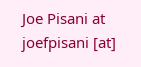Joe Pisani at joefpisani [at]